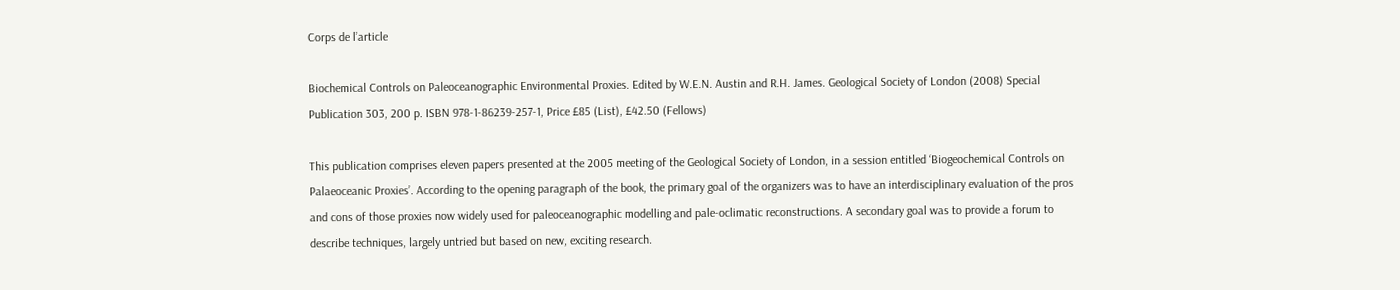Corps de l’article

Biochemical Controls on Paleoceanographic Environmental Proxies. Edited by W.E.N. Austin and R.H. James. Geological Society of London (2008) Special Publication 303, 200 p. ISBN 978-1-86239-257-1, Price £85 (List), £42.50 (Fellows)

This publication comprises eleven papers presented at the 2005 meeting of the Geological Society of London, in a session entitled ‘Biogeochemical Controls on Palaeoceanic Proxies’. According to the opening paragraph of the book, the primary goal of the organizers was to have an interdisciplinary evaluation of the pros and cons of those proxies now widely used for paleoceanographic modelling and pale-oclimatic reconstructions. A secondary goal was to provide a forum to describe techniques, largely untried but based on new, exciting research.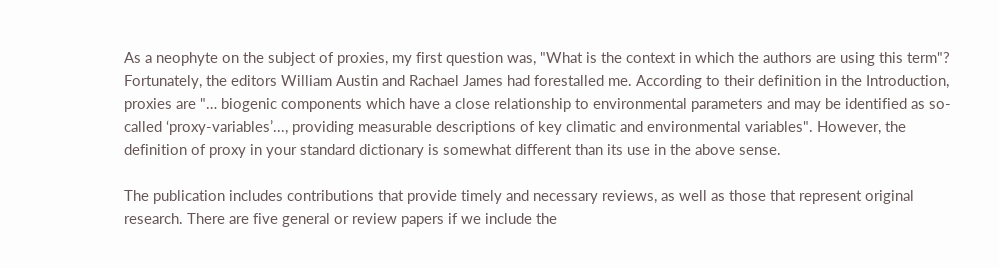As a neophyte on the subject of proxies, my first question was, "What is the context in which the authors are using this term"? Fortunately, the editors William Austin and Rachael James had forestalled me. According to their definition in the Introduction, proxies are "… biogenic components which have a close relationship to environmental parameters and may be identified as so-called ‘proxy-variables’..., providing measurable descriptions of key climatic and environmental variables". However, the definition of proxy in your standard dictionary is somewhat different than its use in the above sense.

The publication includes contributions that provide timely and necessary reviews, as well as those that represent original research. There are five general or review papers if we include the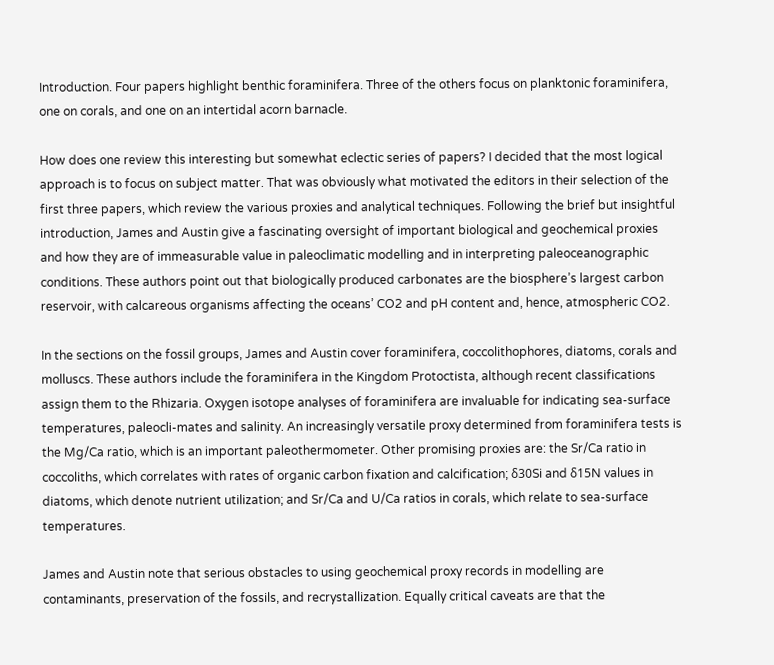Introduction. Four papers highlight benthic foraminifera. Three of the others focus on planktonic foraminifera, one on corals, and one on an intertidal acorn barnacle.

How does one review this interesting but somewhat eclectic series of papers? I decided that the most logical approach is to focus on subject matter. That was obviously what motivated the editors in their selection of the first three papers, which review the various proxies and analytical techniques. Following the brief but insightful introduction, James and Austin give a fascinating oversight of important biological and geochemical proxies and how they are of immeasurable value in paleoclimatic modelling and in interpreting paleoceanographic conditions. These authors point out that biologically produced carbonates are the biosphere’s largest carbon reservoir, with calcareous organisms affecting the oceans’ CO2 and pH content and, hence, atmospheric CO2.

In the sections on the fossil groups, James and Austin cover foraminifera, coccolithophores, diatoms, corals and molluscs. These authors include the foraminifera in the Kingdom Protoctista, although recent classifications assign them to the Rhizaria. Oxygen isotope analyses of foraminifera are invaluable for indicating sea-surface temperatures, paleocli-mates and salinity. An increasingly versatile proxy determined from foraminifera tests is the Mg/Ca ratio, which is an important paleothermometer. Other promising proxies are: the Sr/Ca ratio in coccoliths, which correlates with rates of organic carbon fixation and calcification; δ30Si and δ15N values in diatoms, which denote nutrient utilization; and Sr/Ca and U/Ca ratios in corals, which relate to sea-surface temperatures.

James and Austin note that serious obstacles to using geochemical proxy records in modelling are contaminants, preservation of the fossils, and recrystallization. Equally critical caveats are that the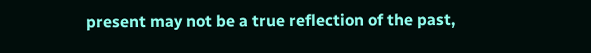present may not be a true reflection of the past,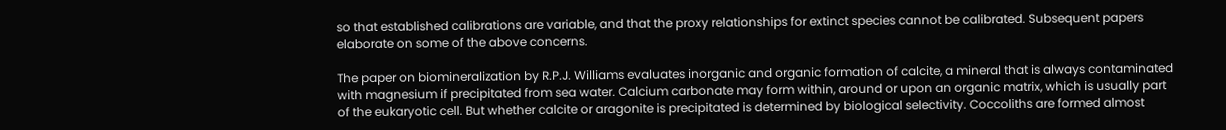so that established calibrations are variable, and that the proxy relationships for extinct species cannot be calibrated. Subsequent papers elaborate on some of the above concerns.

The paper on biomineralization by R.P.J. Williams evaluates inorganic and organic formation of calcite, a mineral that is always contaminated with magnesium if precipitated from sea water. Calcium carbonate may form within, around or upon an organic matrix, which is usually part of the eukaryotic cell. But whether calcite or aragonite is precipitated is determined by biological selectivity. Coccoliths are formed almost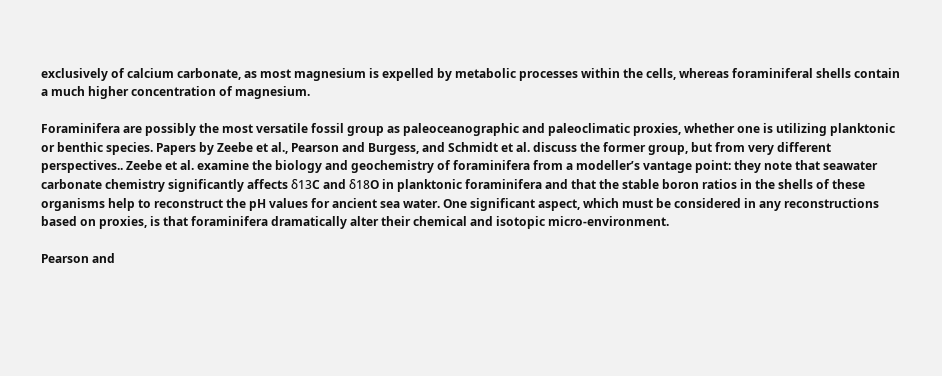exclusively of calcium carbonate, as most magnesium is expelled by metabolic processes within the cells, whereas foraminiferal shells contain a much higher concentration of magnesium.

Foraminifera are possibly the most versatile fossil group as paleoceanographic and paleoclimatic proxies, whether one is utilizing planktonic or benthic species. Papers by Zeebe et al., Pearson and Burgess, and Schmidt et al. discuss the former group, but from very different perspectives.. Zeebe et al. examine the biology and geochemistry of foraminifera from a modeller’s vantage point: they note that seawater carbonate chemistry significantly affects δ13C and δ18O in planktonic foraminifera and that the stable boron ratios in the shells of these organisms help to reconstruct the pH values for ancient sea water. One significant aspect, which must be considered in any reconstructions based on proxies, is that foraminifera dramatically alter their chemical and isotopic micro-environment.

Pearson and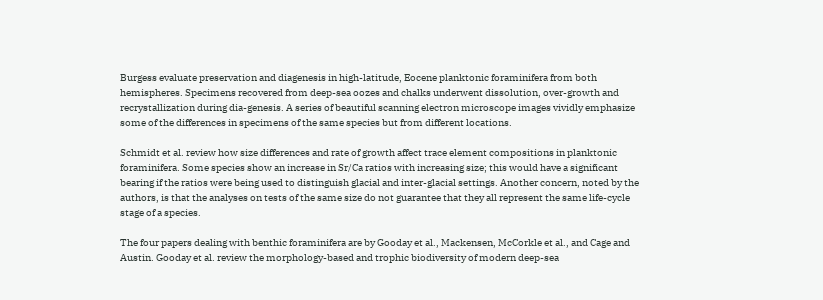Burgess evaluate preservation and diagenesis in high-latitude, Eocene planktonic foraminifera from both hemispheres. Specimens recovered from deep-sea oozes and chalks underwent dissolution, over-growth and recrystallization during dia-genesis. A series of beautiful scanning electron microscope images vividly emphasize some of the differences in specimens of the same species but from different locations.

Schmidt et al. review how size differences and rate of growth affect trace element compositions in planktonic foraminifera. Some species show an increase in Sr/Ca ratios with increasing size; this would have a significant bearing if the ratios were being used to distinguish glacial and inter-glacial settings. Another concern, noted by the authors, is that the analyses on tests of the same size do not guarantee that they all represent the same life-cycle stage of a species.

The four papers dealing with benthic foraminifera are by Gooday et al., Mackensen, McCorkle et al., and Cage and Austin. Gooday et al. review the morphology-based and trophic biodiversity of modern deep-sea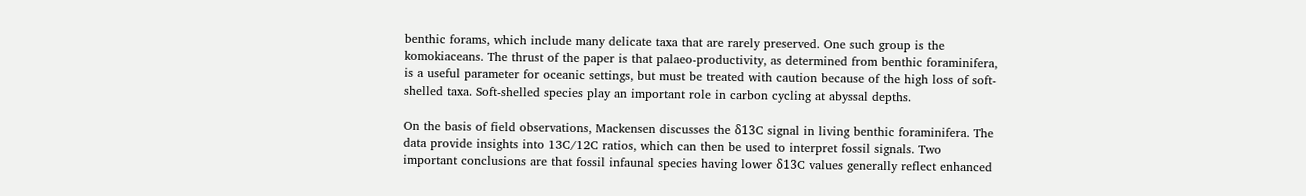benthic forams, which include many delicate taxa that are rarely preserved. One such group is the komokiaceans. The thrust of the paper is that palaeo-productivity, as determined from benthic foraminifera, is a useful parameter for oceanic settings, but must be treated with caution because of the high loss of soft-shelled taxa. Soft-shelled species play an important role in carbon cycling at abyssal depths.

On the basis of field observations, Mackensen discusses the δ13C signal in living benthic foraminifera. The data provide insights into 13C/12C ratios, which can then be used to interpret fossil signals. Two important conclusions are that fossil infaunal species having lower δ13C values generally reflect enhanced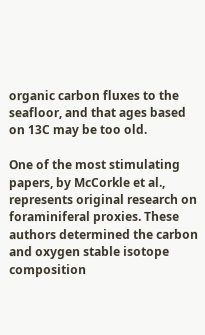organic carbon fluxes to the seafloor, and that ages based on 13C may be too old.

One of the most stimulating papers, by McCorkle et al., represents original research on foraminiferal proxies. These authors determined the carbon and oxygen stable isotope composition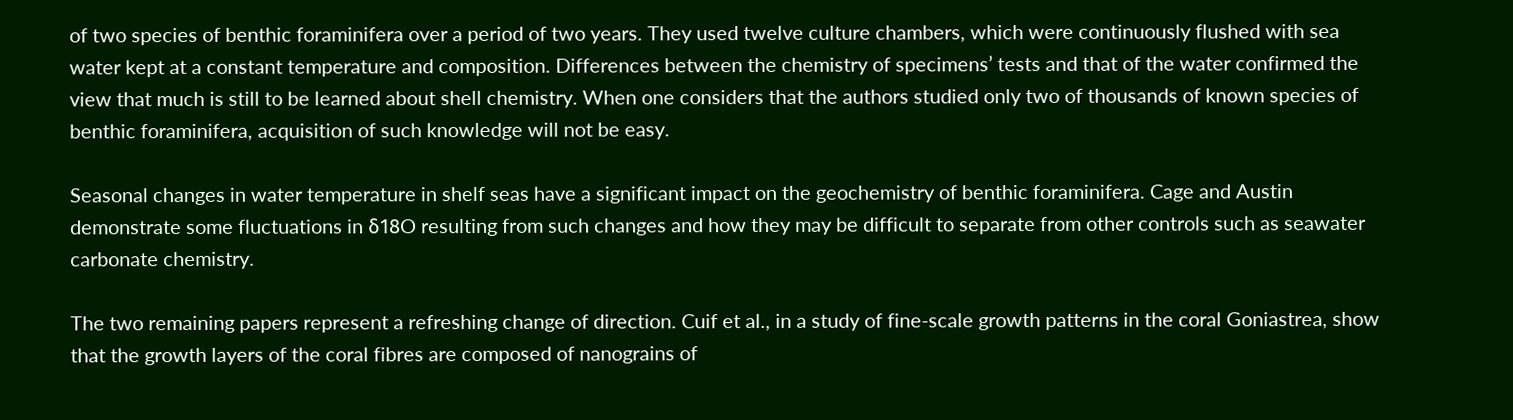of two species of benthic foraminifera over a period of two years. They used twelve culture chambers, which were continuously flushed with sea water kept at a constant temperature and composition. Differences between the chemistry of specimens’ tests and that of the water confirmed the view that much is still to be learned about shell chemistry. When one considers that the authors studied only two of thousands of known species of benthic foraminifera, acquisition of such knowledge will not be easy.

Seasonal changes in water temperature in shelf seas have a significant impact on the geochemistry of benthic foraminifera. Cage and Austin demonstrate some fluctuations in δ18O resulting from such changes and how they may be difficult to separate from other controls such as seawater carbonate chemistry.

The two remaining papers represent a refreshing change of direction. Cuif et al., in a study of fine-scale growth patterns in the coral Goniastrea, show that the growth layers of the coral fibres are composed of nanograins of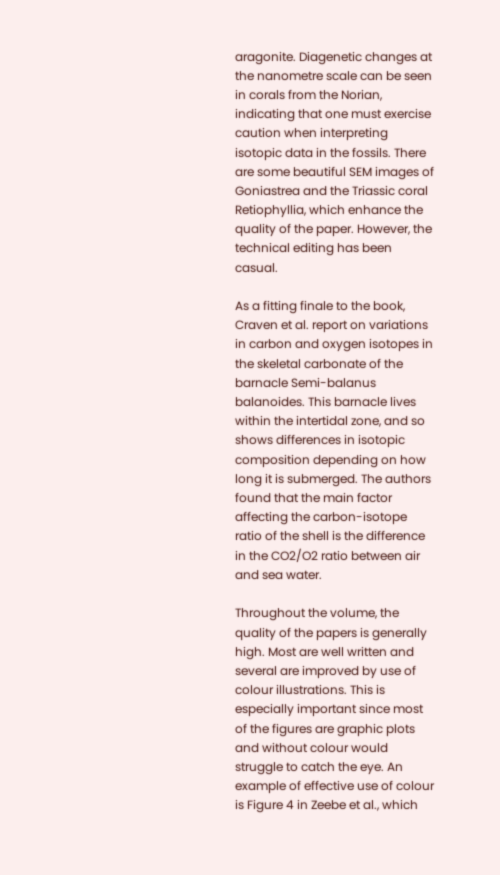aragonite. Diagenetic changes at the nanometre scale can be seen in corals from the Norian, indicating that one must exercise caution when interpreting isotopic data in the fossils. There are some beautiful SEM images of Goniastrea and the Triassic coral Retiophyllia, which enhance the quality of the paper. However, the technical editing has been casual.

As a fitting finale to the book, Craven et al. report on variations in carbon and oxygen isotopes in the skeletal carbonate of the barnacle Semi-balanus balanoides. This barnacle lives within the intertidal zone, and so shows differences in isotopic composition depending on how long it is submerged. The authors found that the main factor affecting the carbon-isotope ratio of the shell is the difference in the CO2/O2 ratio between air and sea water.

Throughout the volume, the quality of the papers is generally high. Most are well written and several are improved by use of colour illustrations. This is especially important since most of the figures are graphic plots and without colour would struggle to catch the eye. An example of effective use of colour is Figure 4 in Zeebe et al., which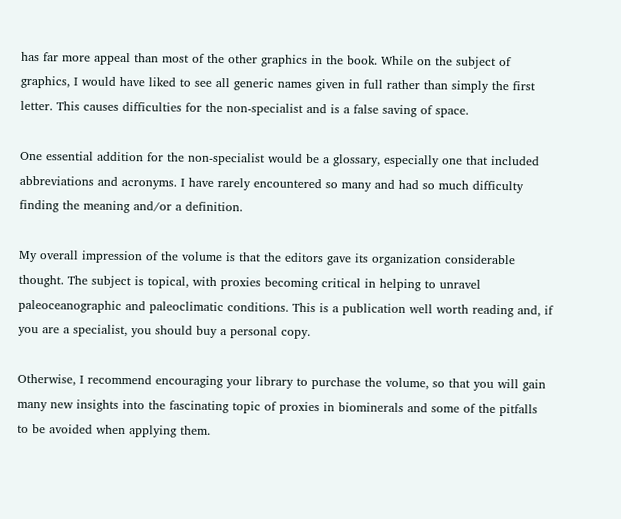has far more appeal than most of the other graphics in the book. While on the subject of graphics, I would have liked to see all generic names given in full rather than simply the first letter. This causes difficulties for the non-specialist and is a false saving of space.

One essential addition for the non-specialist would be a glossary, especially one that included abbreviations and acronyms. I have rarely encountered so many and had so much difficulty finding the meaning and/or a definition.

My overall impression of the volume is that the editors gave its organization considerable thought. The subject is topical, with proxies becoming critical in helping to unravel paleoceanographic and paleoclimatic conditions. This is a publication well worth reading and, if you are a specialist, you should buy a personal copy.

Otherwise, I recommend encouraging your library to purchase the volume, so that you will gain many new insights into the fascinating topic of proxies in biominerals and some of the pitfalls to be avoided when applying them.